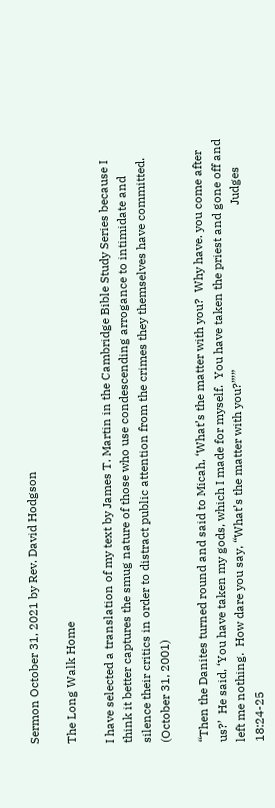Sermon October 31, 2021 by Rev. David Hodgson

The Long Walk Home

I have selected a translation of my text by James T. Martin in the Cambridge Bible Study Series because I think it better captures the smug nature of those who use condescending arrogance to intimidate and silence their critics in order to distract public attention from the crimes they themselves have committed.  (October 31, 2001)

“Then the Danites turned round and said to Micah, ‘What’s the matter with you?  Why have. you come after us?’  He said, ‘You have taken my gods, which I made for myself.  You have taken the priest and gone off and left me nothing.  How dare you say, “What’s the matter with you?”’”                                                       Judges 18:24-25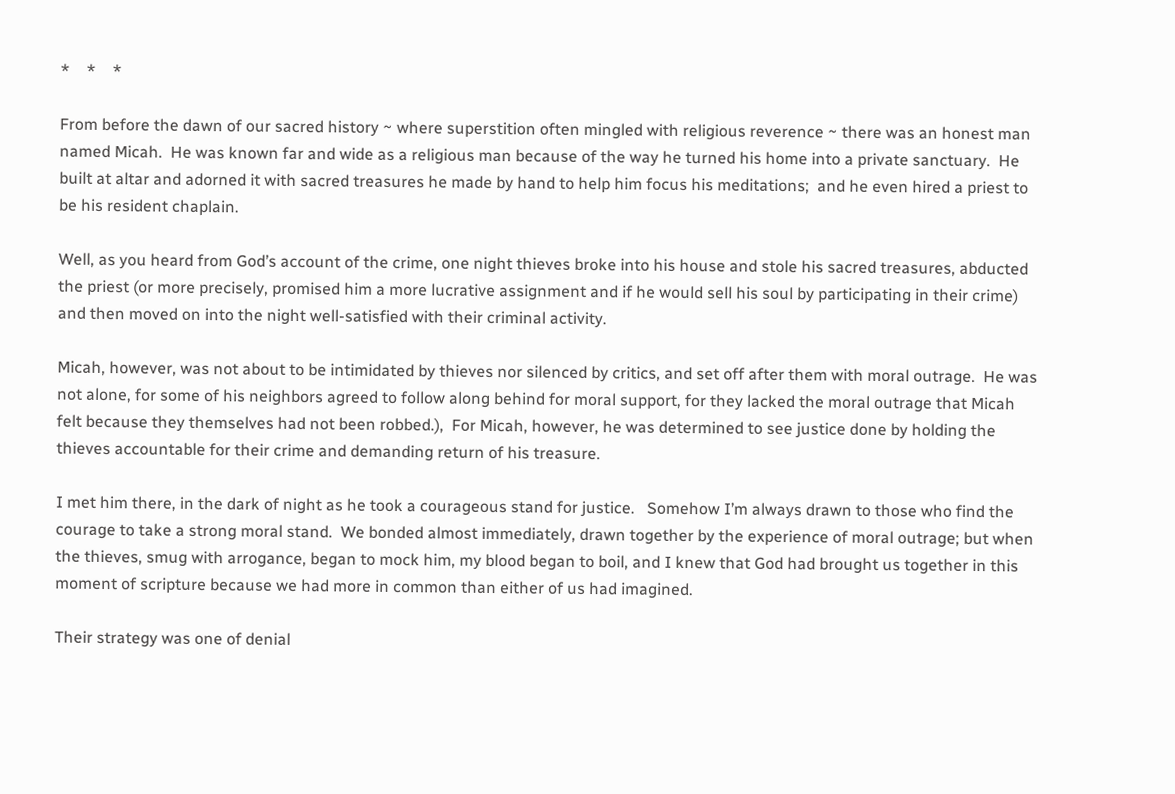*    *    *

From before the dawn of our sacred history ~ where superstition often mingled with religious reverence ~ there was an honest man named Micah.  He was known far and wide as a religious man because of the way he turned his home into a private sanctuary.  He built at altar and adorned it with sacred treasures he made by hand to help him focus his meditations;  and he even hired a priest to be his resident chaplain.

Well, as you heard from God’s account of the crime, one night thieves broke into his house and stole his sacred treasures, abducted the priest (or more precisely, promised him a more lucrative assignment and if he would sell his soul by participating in their crime) and then moved on into the night well-satisfied with their criminal activity.

Micah, however, was not about to be intimidated by thieves nor silenced by critics, and set off after them with moral outrage.  He was not alone, for some of his neighbors agreed to follow along behind for moral support, for they lacked the moral outrage that Micah felt because they themselves had not been robbed.),  For Micah, however, he was determined to see justice done by holding the thieves accountable for their crime and demanding return of his treasure.

I met him there, in the dark of night as he took a courageous stand for justice.   Somehow I’m always drawn to those who find the courage to take a strong moral stand.  We bonded almost immediately, drawn together by the experience of moral outrage; but when the thieves, smug with arrogance, began to mock him, my blood began to boil, and I knew that God had brought us together in this moment of scripture because we had more in common than either of us had imagined.

Their strategy was one of denial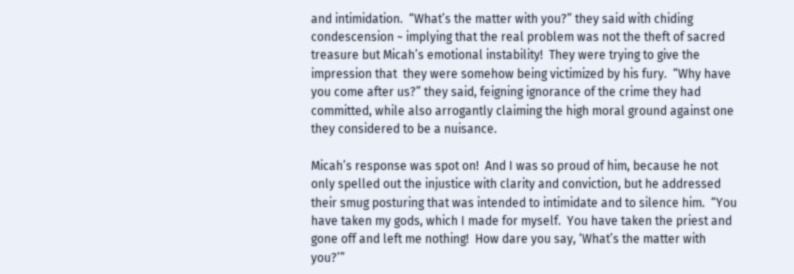and intimidation.  “What’s the matter with you?” they said with chiding condescension ~ implying that the real problem was not the theft of sacred treasure but Micah’s emotional instability!  They were trying to give the impression that  they were somehow being victimized by his fury.  “Why have you come after us?” they said, feigning ignorance of the crime they had committed, while also arrogantly claiming the high moral ground against one they considered to be a nuisance.

Micah’s response was spot on!  And I was so proud of him, because he not only spelled out the injustice with clarity and conviction, but he addressed their smug posturing that was intended to intimidate and to silence him.  “You have taken my gods, which I made for myself.  You have taken the priest and gone off and left me nothing!  How dare you say, ‘What’s the matter with you?’”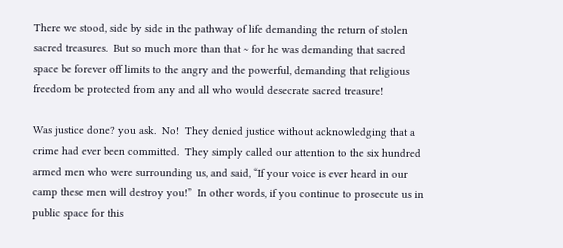There we stood, side by side in the pathway of life demanding the return of stolen sacred treasures.  But so much more than that ~ for he was demanding that sacred space be forever off limits to the angry and the powerful, demanding that religious freedom be protected from any and all who would desecrate sacred treasure!

Was justice done? you ask.  No!  They denied justice without acknowledging that a crime had ever been committed.  They simply called our attention to the six hundred armed men who were surrounding us, and said, “If your voice is ever heard in our camp these men will destroy you!”  In other words, if you continue to prosecute us in public space for this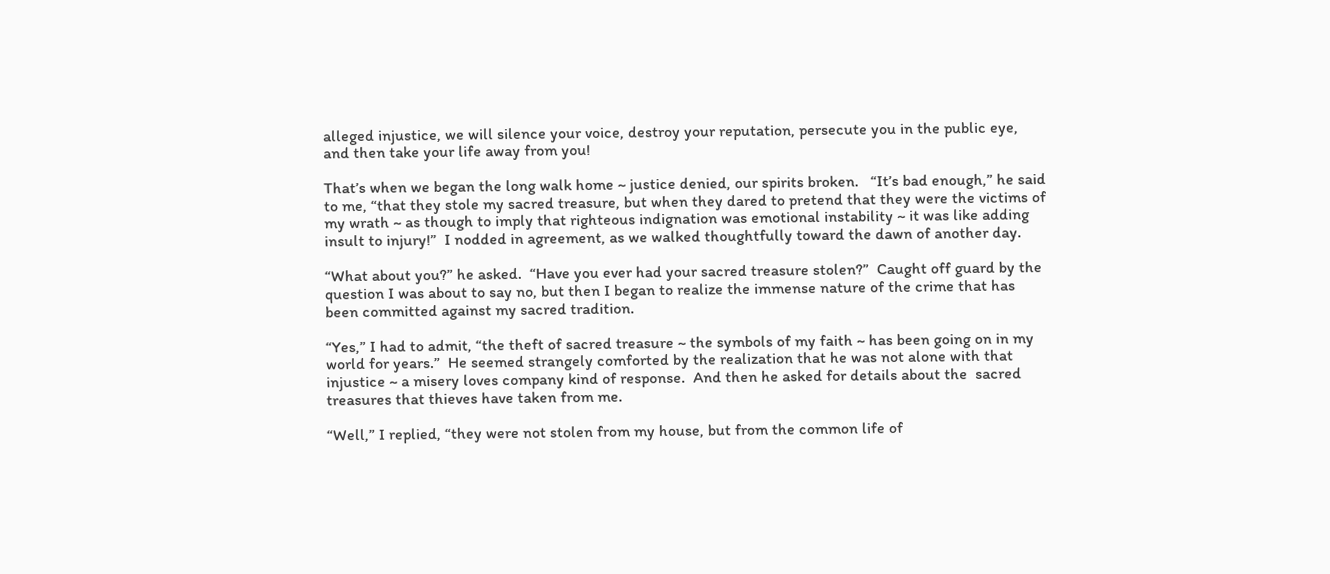alleged injustice, we will silence your voice, destroy your reputation, persecute you in the public eye, and then take your life away from you!

That’s when we began the long walk home ~ justice denied, our spirits broken.   “It’s bad enough,” he said to me, “that they stole my sacred treasure, but when they dared to pretend that they were the victims of my wrath ~ as though to imply that righteous indignation was emotional instability ~ it was like adding insult to injury!”  I nodded in agreement, as we walked thoughtfully toward the dawn of another day.

“What about you?” he asked.  “Have you ever had your sacred treasure stolen?”  Caught off guard by the question I was about to say no, but then I began to realize the immense nature of the crime that has been committed against my sacred tradition.

“Yes,” I had to admit, “the theft of sacred treasure ~ the symbols of my faith ~ has been going on in my world for years.”  He seemed strangely comforted by the realization that he was not alone with that injustice ~ a misery loves company kind of response.  And then he asked for details about the  sacred treasures that thieves have taken from me.

“Well,” I replied, “they were not stolen from my house, but from the common life of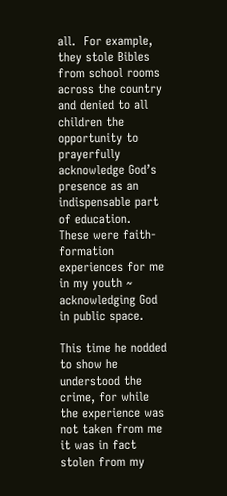all.  For example, they stole Bibles from school rooms across the country and denied to all children the opportunity to prayerfully acknowledge God’s presence as an indispensable part of education.  These were faith-formation experiences for me in my youth ~ acknowledging God in public space.

This time he nodded to show he understood the crime, for while the experience was not taken from me it was in fact stolen from my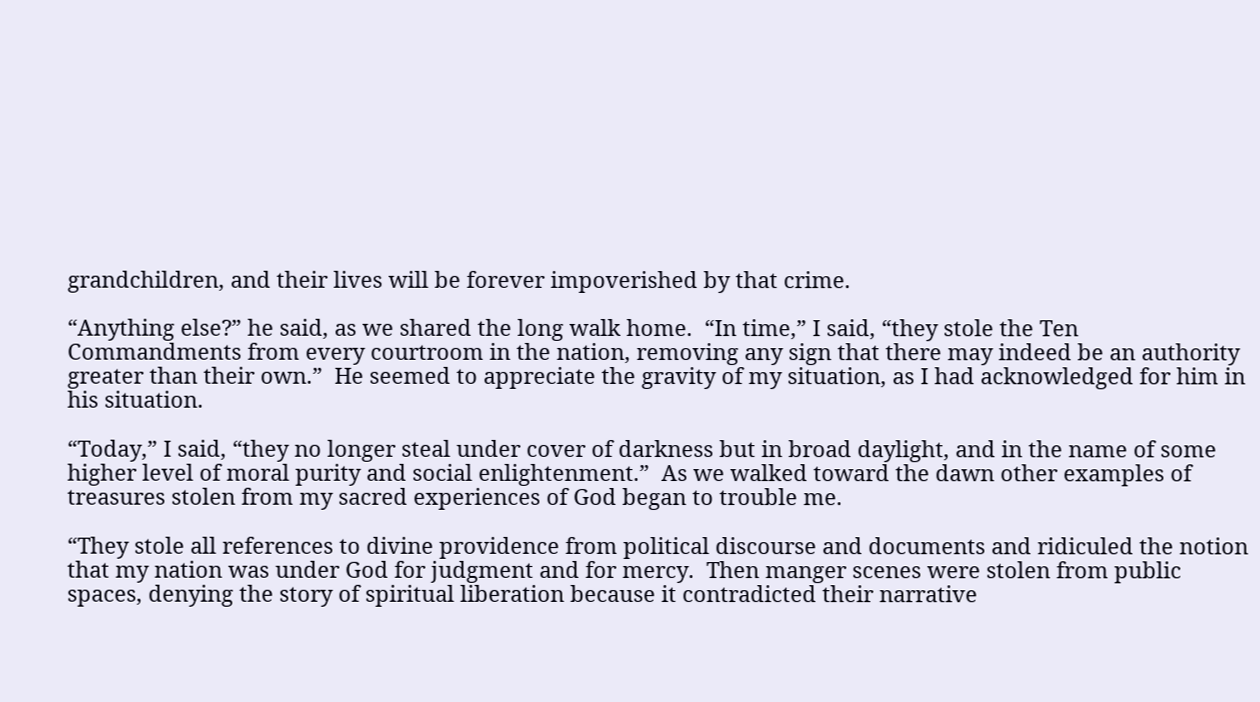grandchildren, and their lives will be forever impoverished by that crime.

“Anything else?” he said, as we shared the long walk home.  “In time,” I said, “they stole the Ten Commandments from every courtroom in the nation, removing any sign that there may indeed be an authority greater than their own.”  He seemed to appreciate the gravity of my situation, as I had acknowledged for him in his situation.

“Today,” I said, “they no longer steal under cover of darkness but in broad daylight, and in the name of some higher level of moral purity and social enlightenment.”  As we walked toward the dawn other examples of treasures stolen from my sacred experiences of God began to trouble me.

“They stole all references to divine providence from political discourse and documents and ridiculed the notion that my nation was under God for judgment and for mercy.  Then manger scenes were stolen from public spaces, denying the story of spiritual liberation because it contradicted their narrative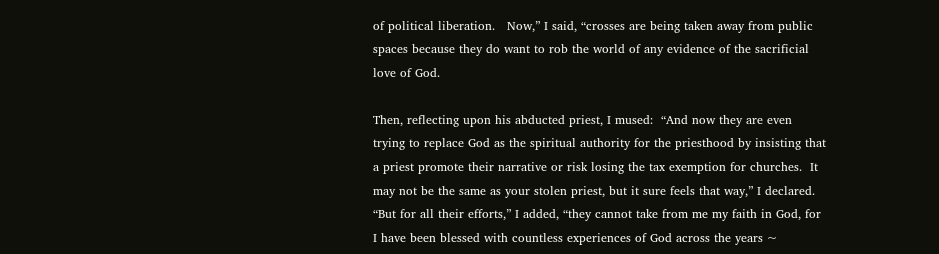of political liberation.   Now,” I said, “crosses are being taken away from public spaces because they do want to rob the world of any evidence of the sacrificial love of God.

Then, reflecting upon his abducted priest, I mused:  “And now they are even trying to replace God as the spiritual authority for the priesthood by insisting that a priest promote their narrative or risk losing the tax exemption for churches.  It may not be the same as your stolen priest, but it sure feels that way,” I declared.  “But for all their efforts,” I added, “they cannot take from me my faith in God, for I have been blessed with countless experiences of God across the years ~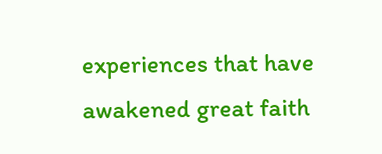experiences that have awakened great faith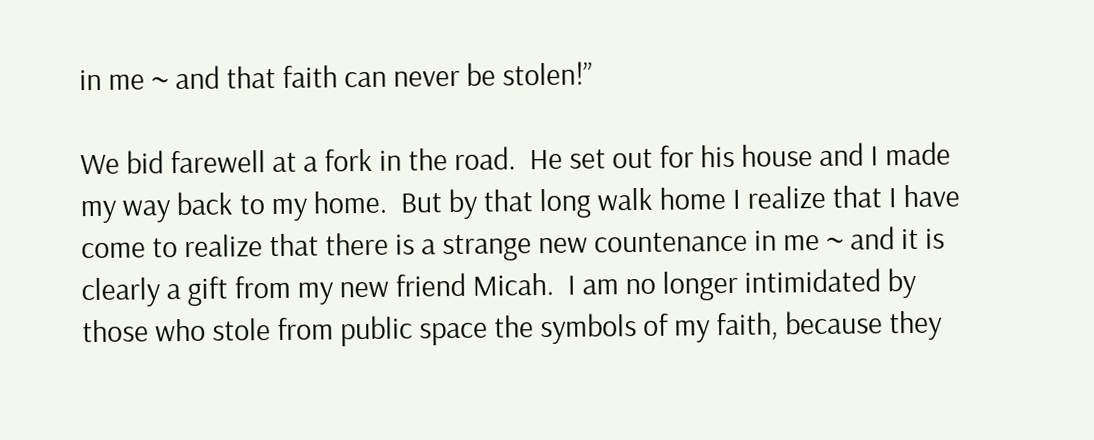in me ~ and that faith can never be stolen!”

We bid farewell at a fork in the road.  He set out for his house and I made my way back to my home.  But by that long walk home I realize that I have come to realize that there is a strange new countenance in me ~ and it is clearly a gift from my new friend Micah.  I am no longer intimidated by those who stole from public space the symbols of my faith, because they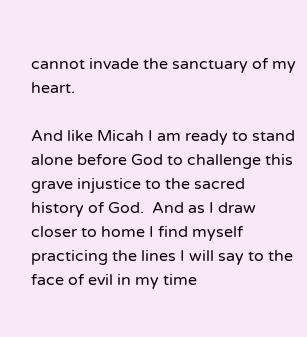cannot invade the sanctuary of my heart.

And like Micah I am ready to stand alone before God to challenge this grave injustice to the sacred history of God.  And as I draw closer to home I find myself practicing the lines I will say to the face of evil in my time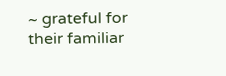~ grateful for their familiar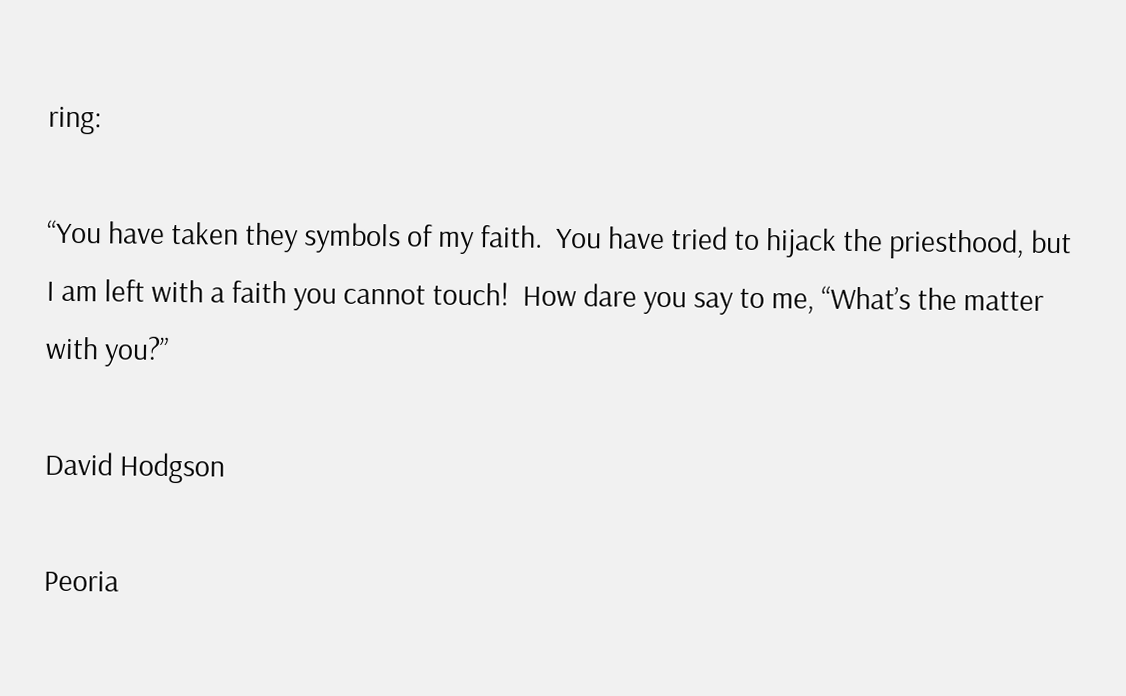ring:

“You have taken they symbols of my faith.  You have tried to hijack the priesthood, but I am left with a faith you cannot touch!  How dare you say to me, “What’s the matter with you?”

David Hodgson

Peoria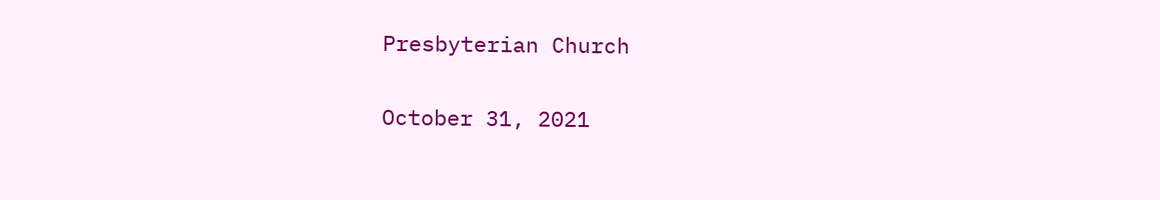Presbyterian Church

October 31, 2021